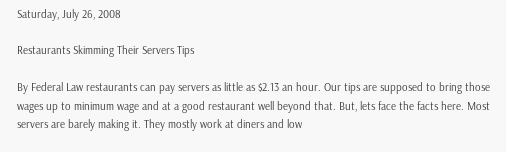Saturday, July 26, 2008

Restaurants Skimming Their Servers Tips

By Federal Law restaurants can pay servers as little as $2.13 an hour. Our tips are supposed to bring those wages up to minimum wage and at a good restaurant well beyond that. But, lets face the facts here. Most servers are barely making it. They mostly work at diners and low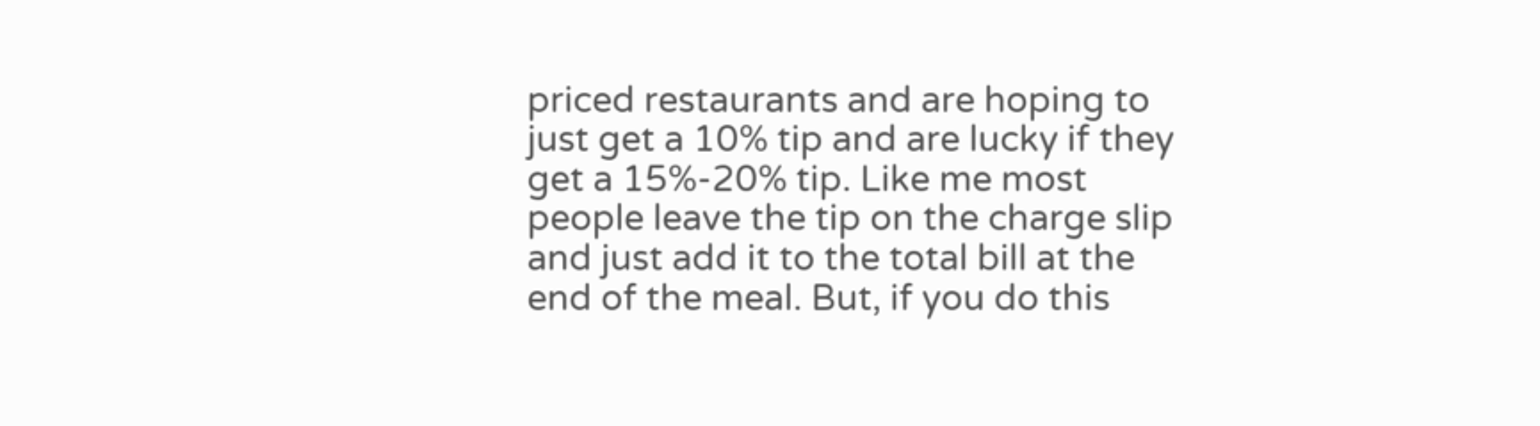priced restaurants and are hoping to just get a 10% tip and are lucky if they get a 15%-20% tip. Like me most people leave the tip on the charge slip and just add it to the total bill at the end of the meal. But, if you do this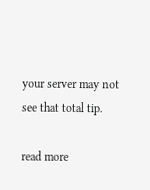your server may not see that total tip.

read more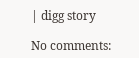| digg story

No comments: